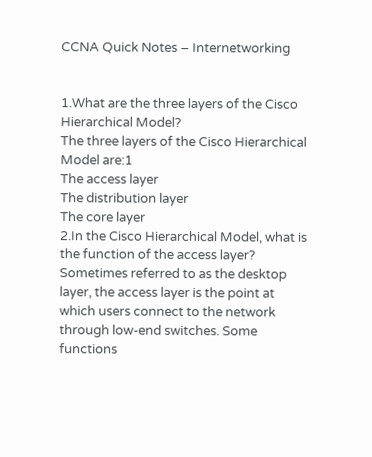CCNA Quick Notes – Internetworking


1.What are the three layers of the Cisco Hierarchical Model?
The three layers of the Cisco Hierarchical Model are:1
The access layer
The distribution layer
The core layer
2.In the Cisco Hierarchical Model, what is the function of the access layer?
Sometimes referred to as the desktop layer, the access layer is the point at which users connect to the network through low-end switches. Some functions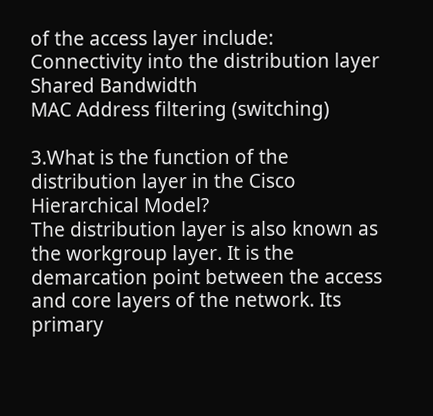of the access layer include:
Connectivity into the distribution layer
Shared Bandwidth
MAC Address filtering (switching)

3.What is the function of the distribution layer in the Cisco Hierarchical Model?
The distribution layer is also known as the workgroup layer. It is the demarcation point between the access and core layers of the network. Its primary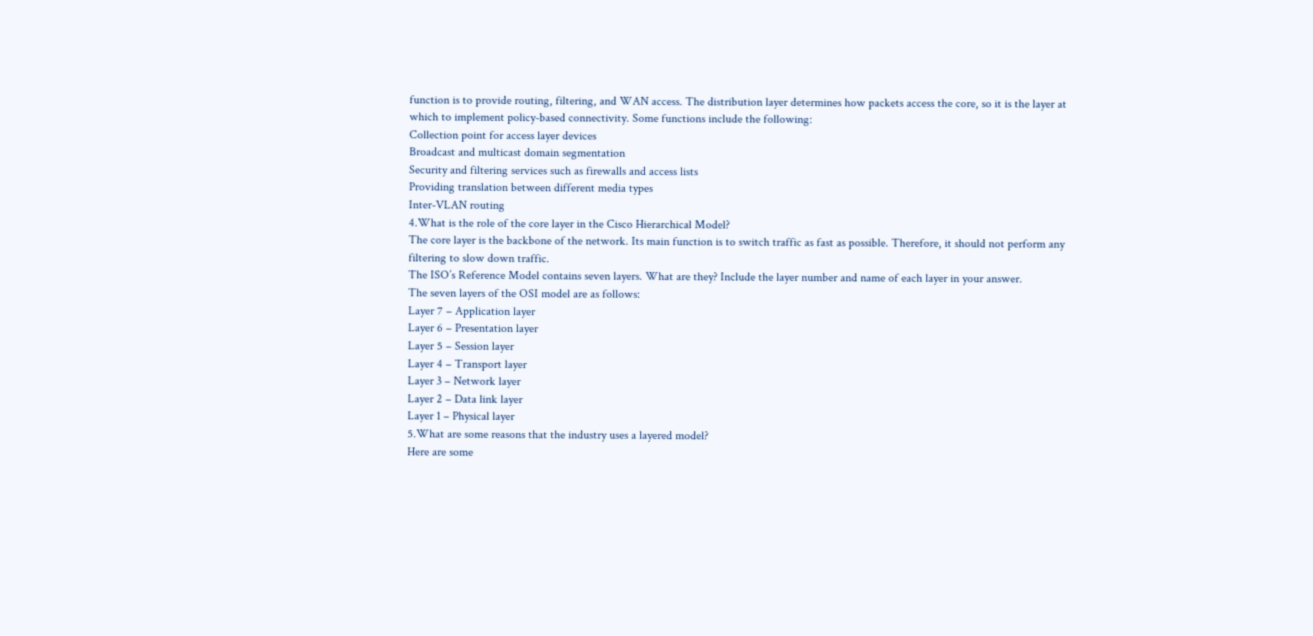function is to provide routing, filtering, and WAN access. The distribution layer determines how packets access the core, so it is the layer at which to implement policy-based connectivity. Some functions include the following:
Collection point for access layer devices
Broadcast and multicast domain segmentation
Security and filtering services such as firewalls and access lists
Providing translation between different media types
Inter-VLAN routing
4.What is the role of the core layer in the Cisco Hierarchical Model?
The core layer is the backbone of the network. Its main function is to switch traffic as fast as possible. Therefore, it should not perform any filtering to slow down traffic.
The ISO’s Reference Model contains seven layers. What are they? Include the layer number and name of each layer in your answer.
The seven layers of the OSI model are as follows:
Layer 7 – Application layer
Layer 6 – Presentation layer
Layer 5 – Session layer
Layer 4 – Transport layer
Layer 3 – Network layer
Layer 2 – Data link layer
Layer 1 – Physical layer
5.What are some reasons that the industry uses a layered model?
Here are some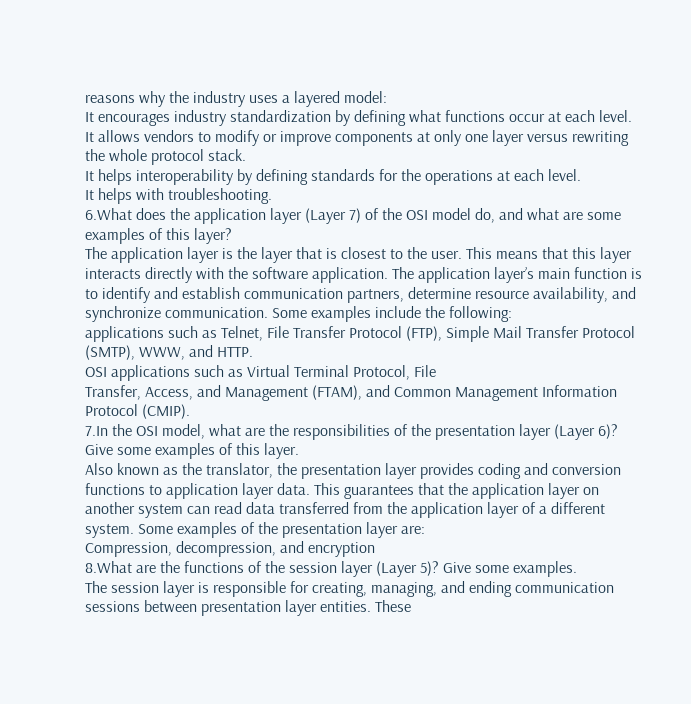reasons why the industry uses a layered model:
It encourages industry standardization by defining what functions occur at each level.
It allows vendors to modify or improve components at only one layer versus rewriting the whole protocol stack.
It helps interoperability by defining standards for the operations at each level.
It helps with troubleshooting.
6.What does the application layer (Layer 7) of the OSI model do, and what are some examples of this layer?
The application layer is the layer that is closest to the user. This means that this layer interacts directly with the software application. The application layer’s main function is to identify and establish communication partners, determine resource availability, and synchronize communication. Some examples include the following:
applications such as Telnet, File Transfer Protocol (FTP), Simple Mail Transfer Protocol (SMTP), WWW, and HTTP.
OSI applications such as Virtual Terminal Protocol, File
Transfer, Access, and Management (FTAM), and Common Management Information Protocol (CMIP).
7.In the OSI model, what are the responsibilities of the presentation layer (Layer 6)? Give some examples of this layer.
Also known as the translator, the presentation layer provides coding and conversion functions to application layer data. This guarantees that the application layer on another system can read data transferred from the application layer of a different system. Some examples of the presentation layer are:
Compression, decompression, and encryption
8.What are the functions of the session layer (Layer 5)? Give some examples.
The session layer is responsible for creating, managing, and ending communication sessions between presentation layer entities. These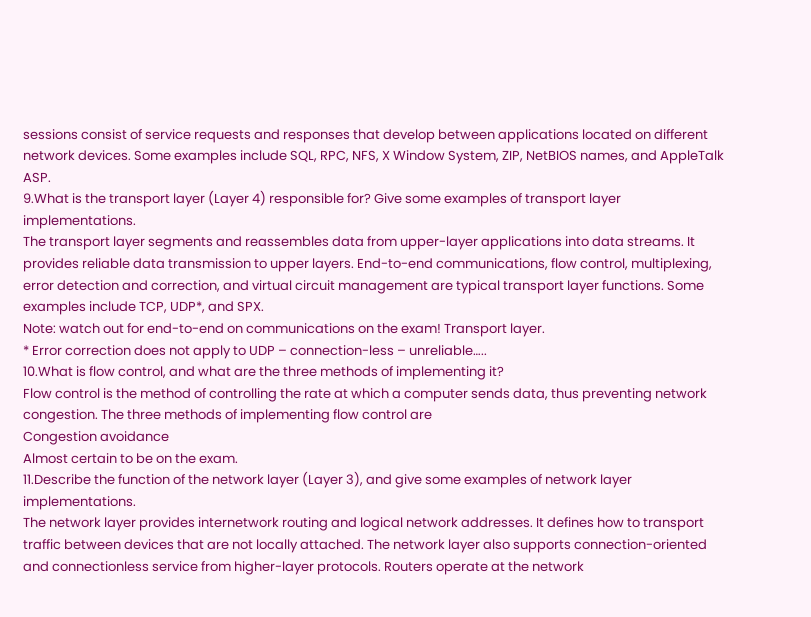sessions consist of service requests and responses that develop between applications located on different network devices. Some examples include SQL, RPC, NFS, X Window System, ZIP, NetBIOS names, and AppleTalk ASP.
9.What is the transport layer (Layer 4) responsible for? Give some examples of transport layer implementations.
The transport layer segments and reassembles data from upper-layer applications into data streams. It provides reliable data transmission to upper layers. End-to-end communications, flow control, multiplexing, error detection and correction, and virtual circuit management are typical transport layer functions. Some examples include TCP, UDP*, and SPX.
Note: watch out for end-to-end on communications on the exam! Transport layer.
* Error correction does not apply to UDP – connection-less – unreliable…..
10.What is flow control, and what are the three methods of implementing it?
Flow control is the method of controlling the rate at which a computer sends data, thus preventing network congestion. The three methods of implementing flow control are
Congestion avoidance
Almost certain to be on the exam.
11.Describe the function of the network layer (Layer 3), and give some examples of network layer implementations.
The network layer provides internetwork routing and logical network addresses. It defines how to transport traffic between devices that are not locally attached. The network layer also supports connection-oriented and connectionless service from higher-layer protocols. Routers operate at the network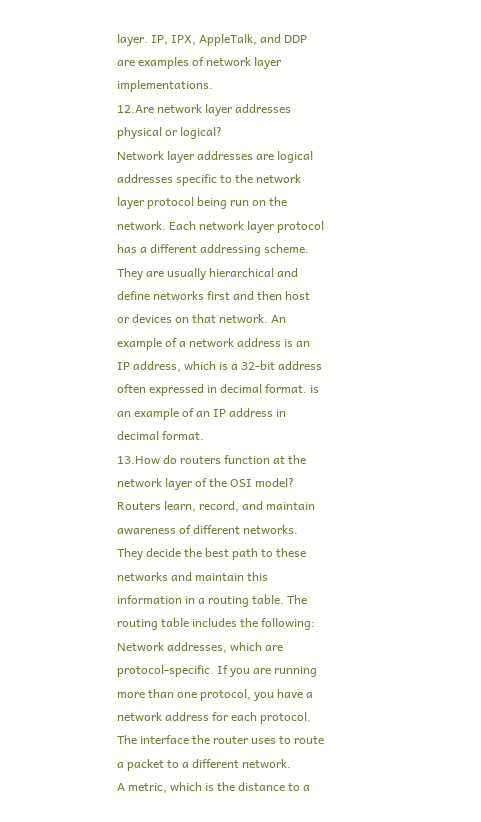layer. IP, IPX, AppleTalk, and DDP are examples of network layer implementations.
12.Are network layer addresses physical or logical?
Network layer addresses are logical addresses specific to the network layer protocol being run on the network. Each network layer protocol has a different addressing scheme. They are usually hierarchical and define networks first and then host or devices on that network. An example of a network address is an IP address, which is a 32-bit address often expressed in decimal format. is an example of an IP address in decimal format.
13.How do routers function at the network layer of the OSI model?
Routers learn, record, and maintain awareness of different networks. They decide the best path to these networks and maintain this information in a routing table. The routing table includes the following:
Network addresses, which are protocol-specific. If you are running more than one protocol, you have a network address for each protocol.
The interface the router uses to route a packet to a different network.
A metric, which is the distance to a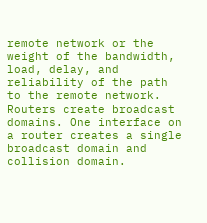remote network or the weight of the bandwidth, load, delay, and reliability of the path to the remote network.
Routers create broadcast domains. One interface on a router creates a single broadcast domain and collision domain.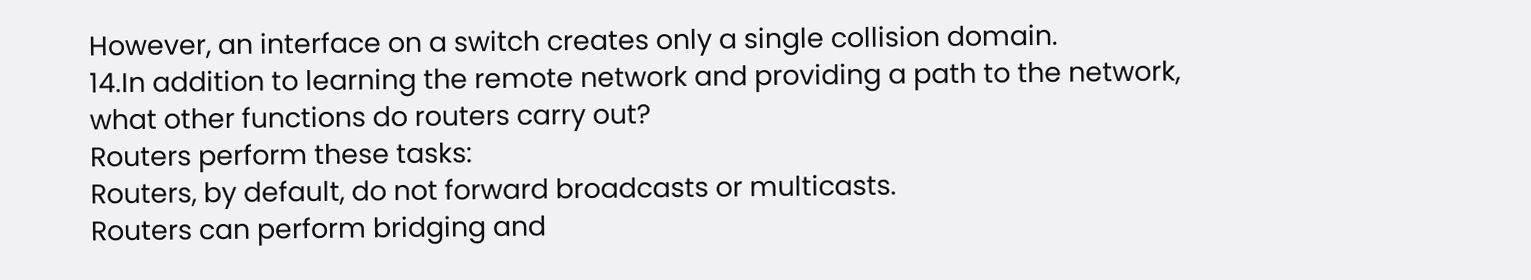However, an interface on a switch creates only a single collision domain.
14.In addition to learning the remote network and providing a path to the network, what other functions do routers carry out?
Routers perform these tasks:
Routers, by default, do not forward broadcasts or multicasts.
Routers can perform bridging and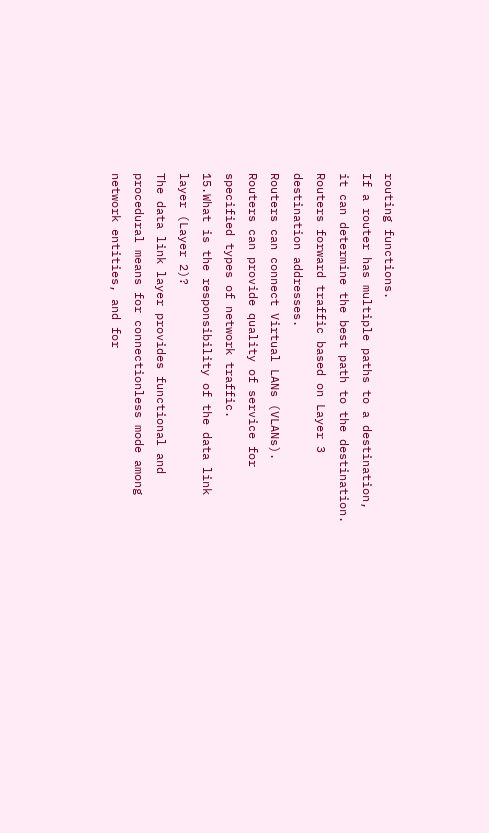routing functions.
If a router has multiple paths to a destination, it can determine the best path to the destination.
Routers forward traffic based on Layer 3 destination addresses.
Routers can connect Virtual LANs (VLANs).
Routers can provide quality of service for specified types of network traffic.
15.What is the responsibility of the data link layer (Layer 2)?
The data link layer provides functional and procedural means for connectionless mode among network entities, and for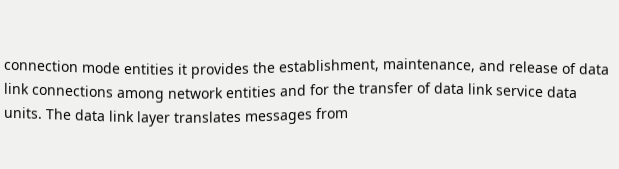connection mode entities it provides the establishment, maintenance, and release of data link connections among network entities and for the transfer of data link service data units. The data link layer translates messages from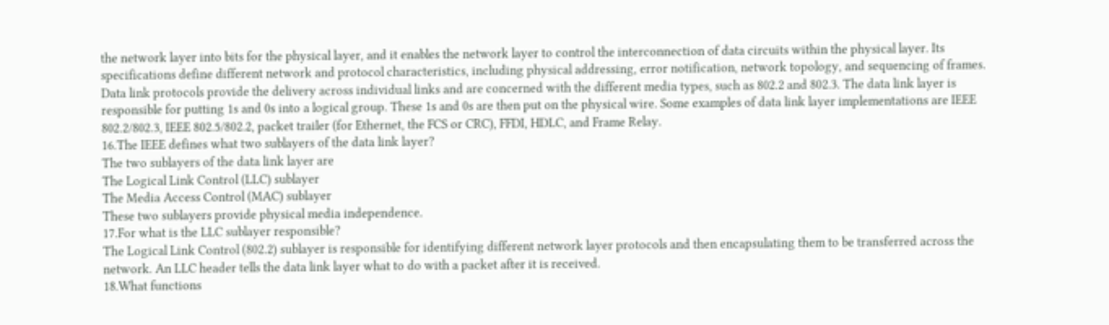the network layer into bits for the physical layer, and it enables the network layer to control the interconnection of data circuits within the physical layer. Its specifications define different network and protocol characteristics, including physical addressing, error notification, network topology, and sequencing of frames. Data link protocols provide the delivery across individual links and are concerned with the different media types, such as 802.2 and 802.3. The data link layer is responsible for putting 1s and 0s into a logical group. These 1s and 0s are then put on the physical wire. Some examples of data link layer implementations are IEEE 802.2/802.3, IEEE 802.5/802.2, packet trailer (for Ethernet, the FCS or CRC), FFDI, HDLC, and Frame Relay.
16.The IEEE defines what two sublayers of the data link layer?
The two sublayers of the data link layer are
The Logical Link Control (LLC) sublayer
The Media Access Control (MAC) sublayer
These two sublayers provide physical media independence.
17.For what is the LLC sublayer responsible?
The Logical Link Control (802.2) sublayer is responsible for identifying different network layer protocols and then encapsulating them to be transferred across the network. An LLC header tells the data link layer what to do with a packet after it is received.
18.What functions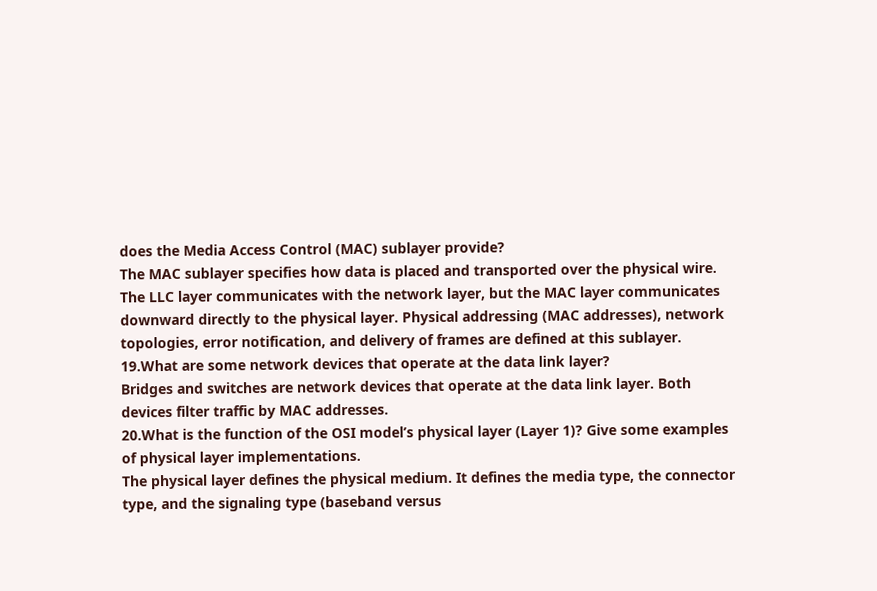does the Media Access Control (MAC) sublayer provide?
The MAC sublayer specifies how data is placed and transported over the physical wire. The LLC layer communicates with the network layer, but the MAC layer communicates downward directly to the physical layer. Physical addressing (MAC addresses), network topologies, error notification, and delivery of frames are defined at this sublayer.
19.What are some network devices that operate at the data link layer?
Bridges and switches are network devices that operate at the data link layer. Both devices filter traffic by MAC addresses.
20.What is the function of the OSI model’s physical layer (Layer 1)? Give some examples of physical layer implementations.
The physical layer defines the physical medium. It defines the media type, the connector type, and the signaling type (baseband versus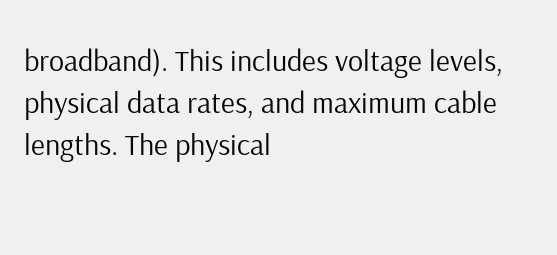broadband). This includes voltage levels, physical data rates, and maximum cable lengths. The physical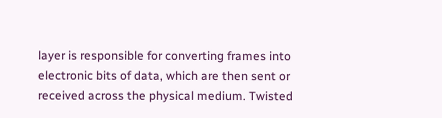layer is responsible for converting frames into electronic bits of data, which are then sent or received across the physical medium. Twisted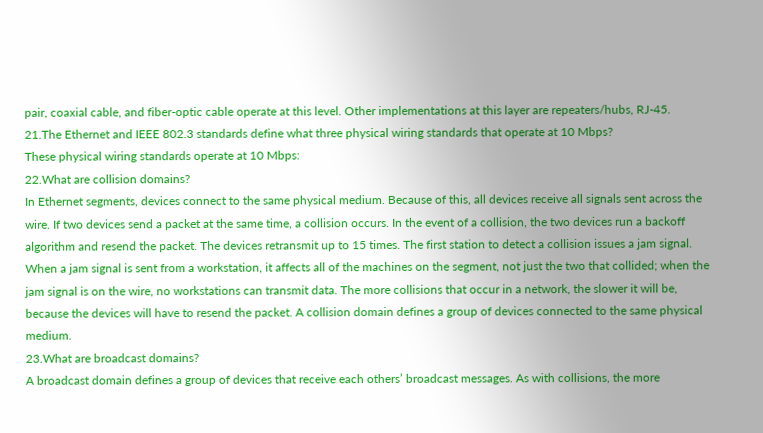pair, coaxial cable, and fiber-optic cable operate at this level. Other implementations at this layer are repeaters/hubs, RJ-45.
21.The Ethernet and IEEE 802.3 standards define what three physical wiring standards that operate at 10 Mbps?
These physical wiring standards operate at 10 Mbps:
22.What are collision domains?
In Ethernet segments, devices connect to the same physical medium. Because of this, all devices receive all signals sent across the wire. If two devices send a packet at the same time, a collision occurs. In the event of a collision, the two devices run a backoff algorithm and resend the packet. The devices retransmit up to 15 times. The first station to detect a collision issues a jam signal. When a jam signal is sent from a workstation, it affects all of the machines on the segment, not just the two that collided; when the jam signal is on the wire, no workstations can transmit data. The more collisions that occur in a network, the slower it will be, because the devices will have to resend the packet. A collision domain defines a group of devices connected to the same physical medium.
23.What are broadcast domains?
A broadcast domain defines a group of devices that receive each others’ broadcast messages. As with collisions, the more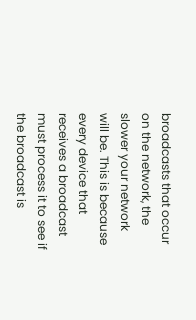broadcasts that occur on the network, the slower your network will be. This is because every device that receives a broadcast must process it to see if the broadcast is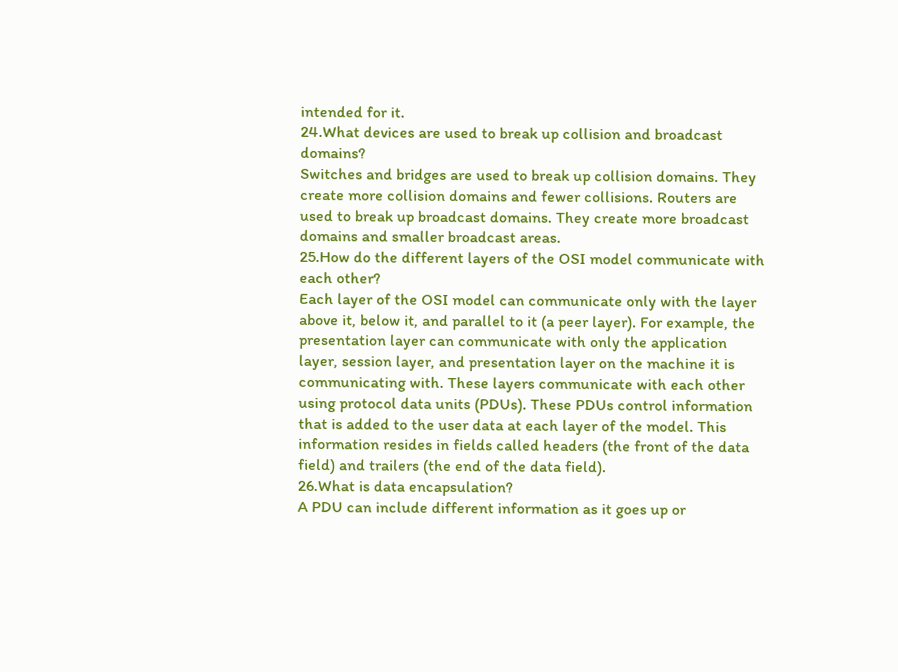intended for it.
24.What devices are used to break up collision and broadcast domains?
Switches and bridges are used to break up collision domains. They create more collision domains and fewer collisions. Routers are used to break up broadcast domains. They create more broadcast domains and smaller broadcast areas.
25.How do the different layers of the OSI model communicate with each other?
Each layer of the OSI model can communicate only with the layer above it, below it, and parallel to it (a peer layer). For example, the presentation layer can communicate with only the application layer, session layer, and presentation layer on the machine it is communicating with. These layers communicate with each other using protocol data units (PDUs). These PDUs control information that is added to the user data at each layer of the model. This information resides in fields called headers (the front of the data field) and trailers (the end of the data field).
26.What is data encapsulation?
A PDU can include different information as it goes up or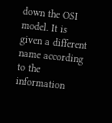down the OSI model. It is given a different name according to the information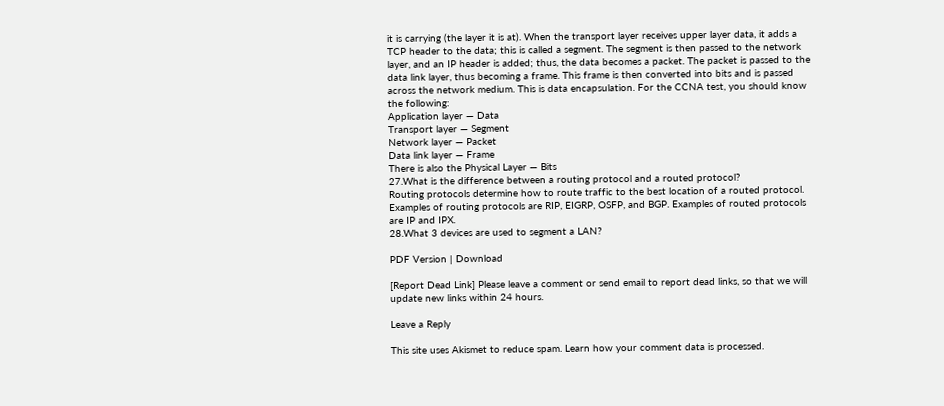it is carrying (the layer it is at). When the transport layer receives upper layer data, it adds a TCP header to the data; this is called a segment. The segment is then passed to the network layer, and an IP header is added; thus, the data becomes a packet. The packet is passed to the data link layer, thus becoming a frame. This frame is then converted into bits and is passed across the network medium. This is data encapsulation. For the CCNA test, you should know the following:
Application layer — Data
Transport layer — Segment
Network layer — Packet
Data link layer — Frame
There is also the Physical Layer — Bits
27.What is the difference between a routing protocol and a routed protocol?
Routing protocols determine how to route traffic to the best location of a routed protocol. Examples of routing protocols are RIP, EIGRP, OSFP, and BGP. Examples of routed protocols are IP and IPX.
28.What 3 devices are used to segment a LAN?

PDF Version | Download

[Report Dead Link] Please leave a comment or send email to report dead links, so that we will update new links within 24 hours.

Leave a Reply

This site uses Akismet to reduce spam. Learn how your comment data is processed.